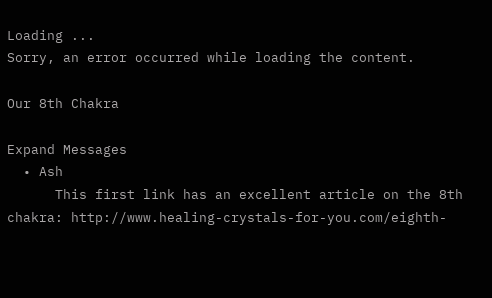Loading ...
Sorry, an error occurred while loading the content.

Our 8th Chakra

Expand Messages
  • Ash
      This first link has an excellent article on the 8th chakra: http://www.healing-crystals-for-you.com/eighth-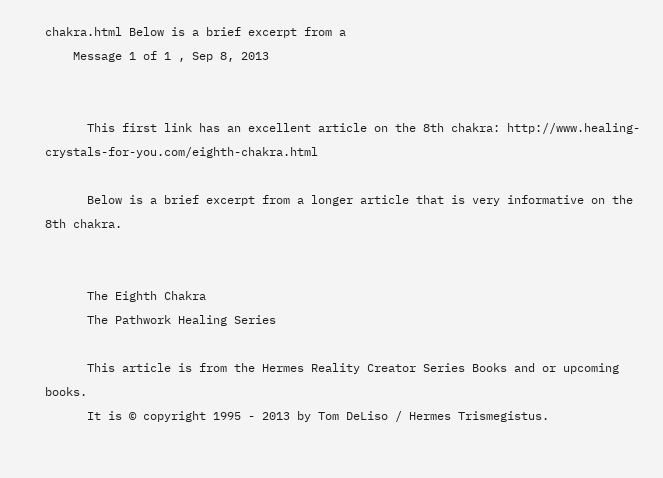chakra.html Below is a brief excerpt from a
    Message 1 of 1 , Sep 8, 2013


      This first link has an excellent article on the 8th chakra: http://www.healing-crystals-for-you.com/eighth-chakra.html

      Below is a brief excerpt from a longer article that is very informative on the 8th chakra.


      The Eighth Chakra
      The Pathwork Healing Series

      This article is from the Hermes Reality Creator Series Books and or upcoming books.
      It is © copyright 1995 - 2013 by Tom DeLiso / Hermes Trismegistus.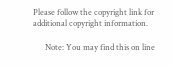Please follow the copyright link for additional copyright information.

      Note: You may find this on line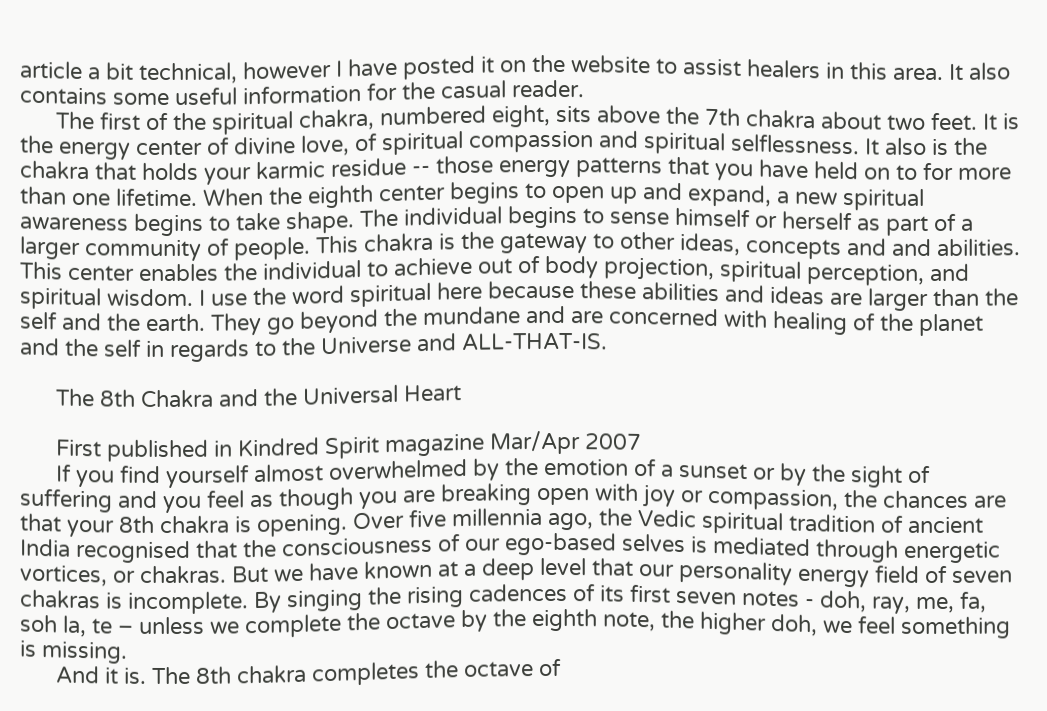article a bit technical, however I have posted it on the website to assist healers in this area. It also contains some useful information for the casual reader.
      The first of the spiritual chakra, numbered eight, sits above the 7th chakra about two feet. It is the energy center of divine love, of spiritual compassion and spiritual selflessness. It also is the chakra that holds your karmic residue -- those energy patterns that you have held on to for more than one lifetime. When the eighth center begins to open up and expand, a new spiritual awareness begins to take shape. The individual begins to sense himself or herself as part of a larger community of people. This chakra is the gateway to other ideas, concepts and and abilities. This center enables the individual to achieve out of body projection, spiritual perception, and spiritual wisdom. I use the word spiritual here because these abilities and ideas are larger than the self and the earth. They go beyond the mundane and are concerned with healing of the planet and the self in regards to the Universe and ALL-THAT-IS.

      The 8th Chakra and the Universal Heart

      First published in Kindred Spirit magazine Mar/Apr 2007
      If you find yourself almost overwhelmed by the emotion of a sunset or by the sight of suffering and you feel as though you are breaking open with joy or compassion, the chances are that your 8th chakra is opening. Over five millennia ago, the Vedic spiritual tradition of ancient India recognised that the consciousness of our ego-based selves is mediated through energetic vortices, or chakras. But we have known at a deep level that our personality energy field of seven chakras is incomplete. By singing the rising cadences of its first seven notes - doh, ray, me, fa, soh la, te – unless we complete the octave by the eighth note, the higher doh, we feel something is missing.
      And it is. The 8th chakra completes the octave of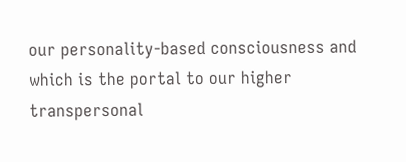our personality-based consciousness and which is the portal to our higher transpersonal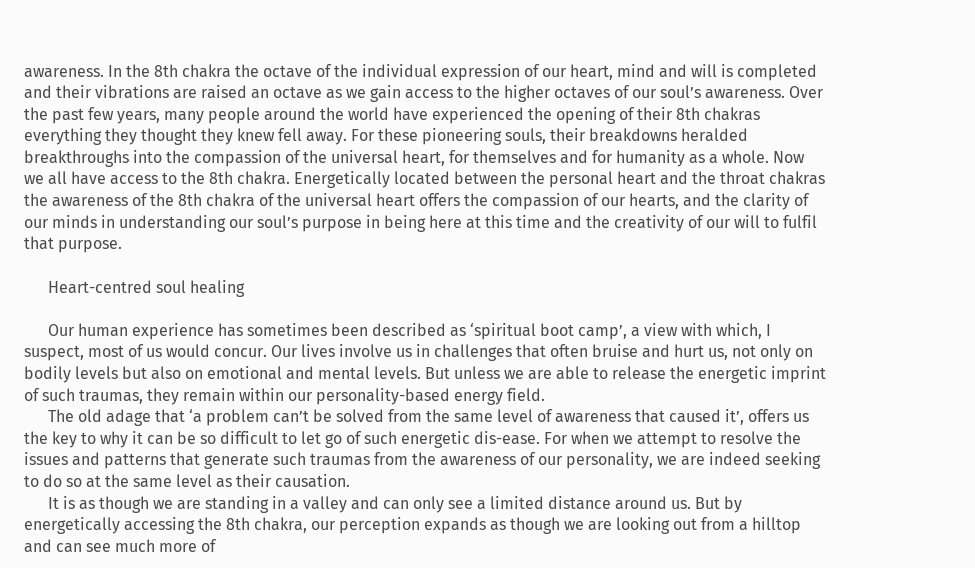awareness. In the 8th chakra the octave of the individual expression of our heart, mind and will is completed and their vibrations are raised an octave as we gain access to the higher octaves of our soul’s awareness. Over the past few years, many people around the world have experienced the opening of their 8th chakras everything they thought they knew fell away. For these pioneering souls, their breakdowns heralded breakthroughs into the compassion of the universal heart, for themselves and for humanity as a whole. Now we all have access to the 8th chakra. Energetically located between the personal heart and the throat chakras the awareness of the 8th chakra of the universal heart offers the compassion of our hearts, and the clarity of our minds in understanding our soul’s purpose in being here at this time and the creativity of our will to fulfil that purpose.

      Heart-centred soul healing

      Our human experience has sometimes been described as ‘spiritual boot camp’, a view with which, I suspect, most of us would concur. Our lives involve us in challenges that often bruise and hurt us, not only on bodily levels but also on emotional and mental levels. But unless we are able to release the energetic imprint of such traumas, they remain within our personality-based energy field.
      The old adage that ‘a problem can’t be solved from the same level of awareness that caused it’, offers us the key to why it can be so difficult to let go of such energetic dis-ease. For when we attempt to resolve the issues and patterns that generate such traumas from the awareness of our personality, we are indeed seeking to do so at the same level as their causation.
      It is as though we are standing in a valley and can only see a limited distance around us. But by energetically accessing the 8th chakra, our perception expands as though we are looking out from a hilltop and can see much more of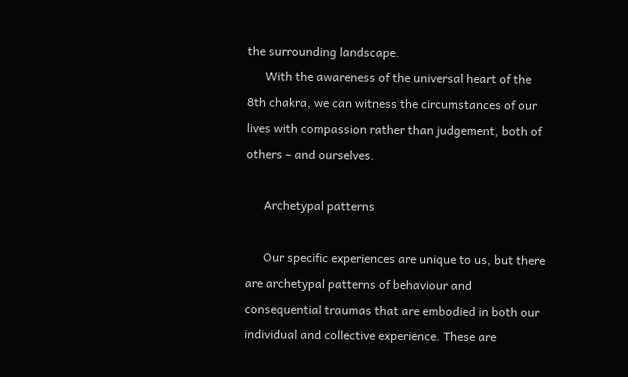the surrounding landscape.
      With the awareness of the universal heart of the 8th chakra, we can witness the circumstances of our lives with compassion rather than judgement, both of others – and ourselves.

      Archetypal patterns

      Our specific experiences are unique to us, but there are archetypal patterns of behaviour and consequential traumas that are embodied in both our individual and collective experience. These are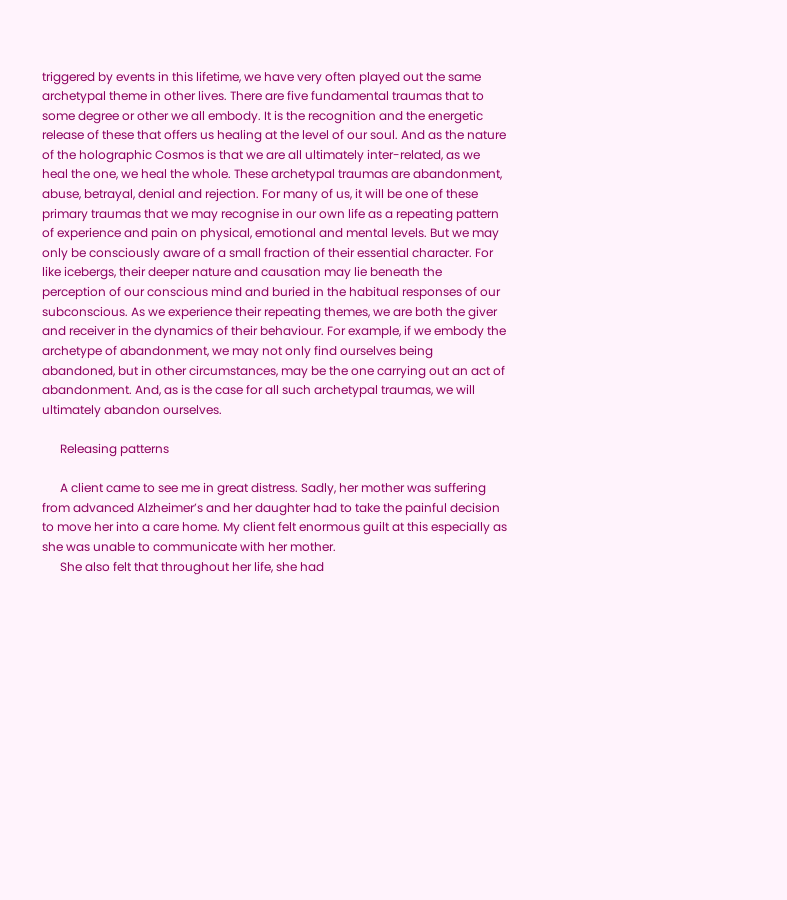triggered by events in this lifetime, we have very often played out the same archetypal theme in other lives. There are five fundamental traumas that to some degree or other we all embody. It is the recognition and the energetic release of these that offers us healing at the level of our soul. And as the nature of the holographic Cosmos is that we are all ultimately inter-related, as we heal the one, we heal the whole. These archetypal traumas are abandonment, abuse, betrayal, denial and rejection. For many of us, it will be one of these primary traumas that we may recognise in our own life as a repeating pattern of experience and pain on physical, emotional and mental levels. But we may only be consciously aware of a small fraction of their essential character. For like icebergs, their deeper nature and causation may lie beneath the perception of our conscious mind and buried in the habitual responses of our subconscious. As we experience their repeating themes, we are both the giver and receiver in the dynamics of their behaviour. For example, if we embody the archetype of abandonment, we may not only find ourselves being abandoned, but in other circumstances, may be the one carrying out an act of abandonment. And, as is the case for all such archetypal traumas, we will ultimately abandon ourselves.

      Releasing patterns

      A client came to see me in great distress. Sadly, her mother was suffering from advanced Alzheimer’s and her daughter had to take the painful decision to move her into a care home. My client felt enormous guilt at this especially as she was unable to communicate with her mother.
      She also felt that throughout her life, she had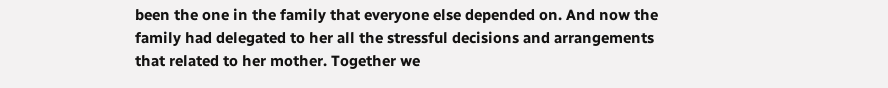been the one in the family that everyone else depended on. And now the family had delegated to her all the stressful decisions and arrangements that related to her mother. Together we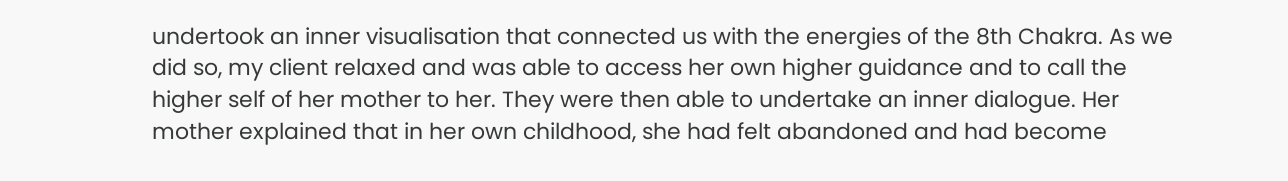undertook an inner visualisation that connected us with the energies of the 8th Chakra. As we did so, my client relaxed and was able to access her own higher guidance and to call the higher self of her mother to her. They were then able to undertake an inner dialogue. Her mother explained that in her own childhood, she had felt abandoned and had become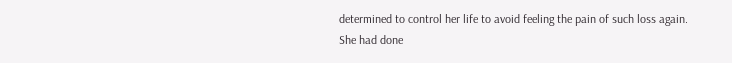determined to control her life to avoid feeling the pain of such loss again. She had done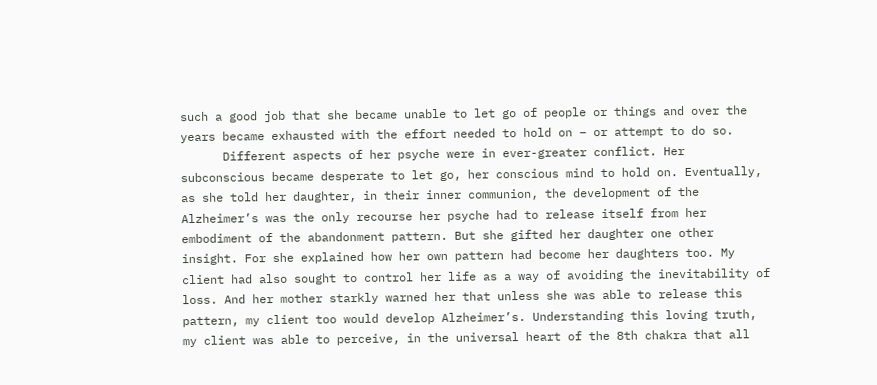such a good job that she became unable to let go of people or things and over the years became exhausted with the effort needed to hold on – or attempt to do so.
      Different aspects of her psyche were in ever-greater conflict. Her subconscious became desperate to let go, her conscious mind to hold on. Eventually, as she told her daughter, in their inner communion, the development of the Alzheimer’s was the only recourse her psyche had to release itself from her embodiment of the abandonment pattern. But she gifted her daughter one other insight. For she explained how her own pattern had become her daughters too. My client had also sought to control her life as a way of avoiding the inevitability of loss. And her mother starkly warned her that unless she was able to release this pattern, my client too would develop Alzheimer’s. Understanding this loving truth, my client was able to perceive, in the universal heart of the 8th chakra that all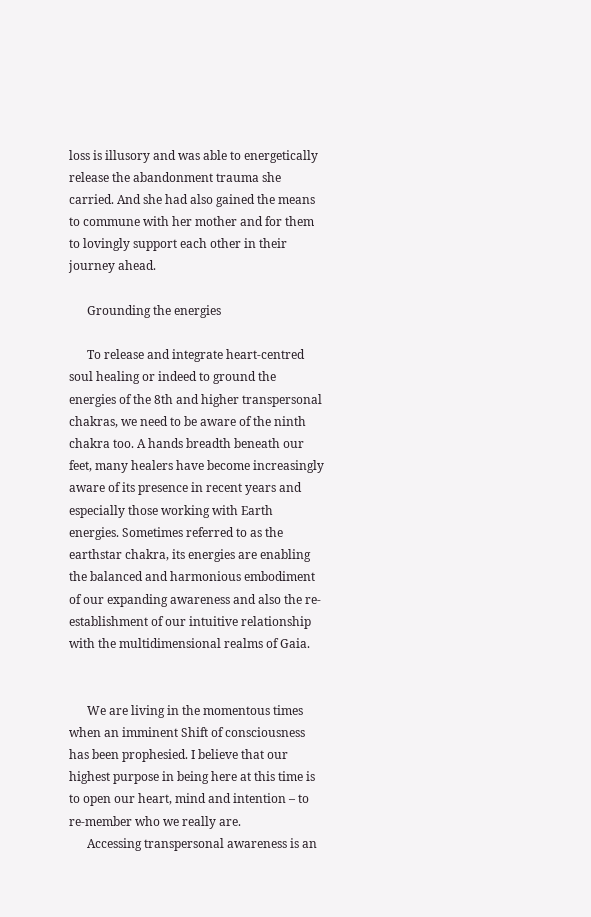loss is illusory and was able to energetically release the abandonment trauma she carried. And she had also gained the means to commune with her mother and for them to lovingly support each other in their journey ahead.

      Grounding the energies

      To release and integrate heart-centred soul healing or indeed to ground the energies of the 8th and higher transpersonal chakras, we need to be aware of the ninth chakra too. A hands breadth beneath our feet, many healers have become increasingly aware of its presence in recent years and especially those working with Earth energies. Sometimes referred to as the earthstar chakra, its energies are enabling the balanced and harmonious embodiment of our expanding awareness and also the re-establishment of our intuitive relationship with the multidimensional realms of Gaia.


      We are living in the momentous times when an imminent Shift of consciousness has been prophesied. I believe that our highest purpose in being here at this time is to open our heart, mind and intention – to re-member who we really are.
      Accessing transpersonal awareness is an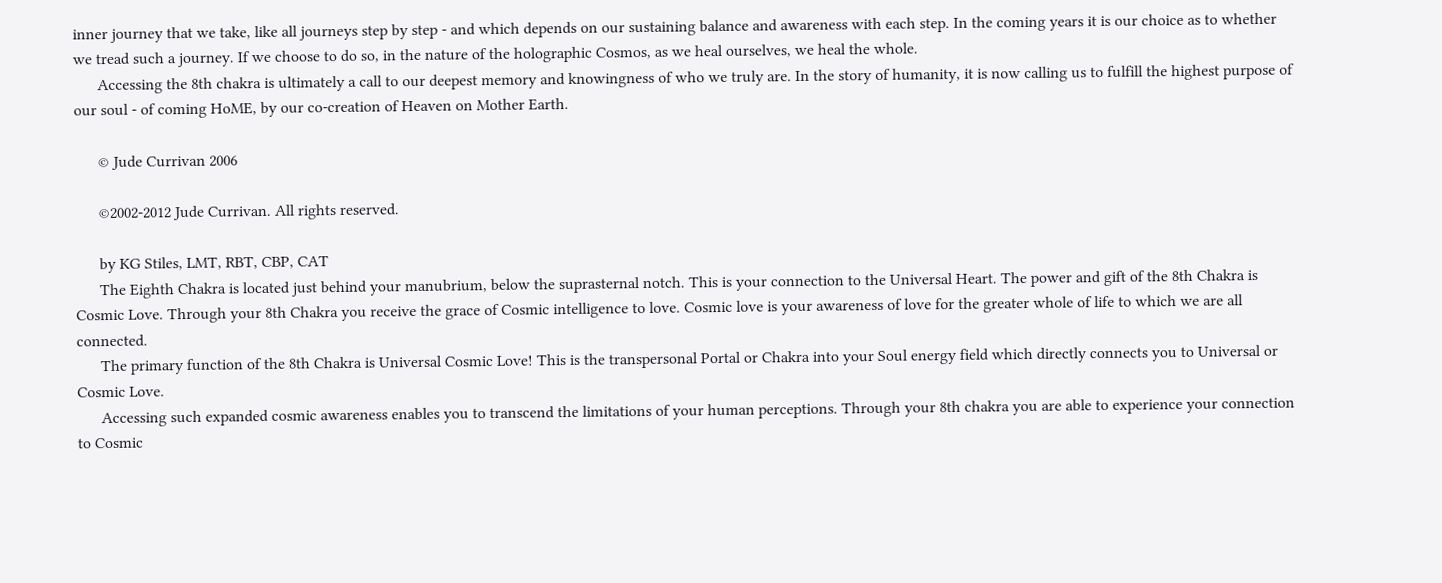inner journey that we take, like all journeys step by step - and which depends on our sustaining balance and awareness with each step. In the coming years it is our choice as to whether we tread such a journey. If we choose to do so, in the nature of the holographic Cosmos, as we heal ourselves, we heal the whole.
      Accessing the 8th chakra is ultimately a call to our deepest memory and knowingness of who we truly are. In the story of humanity, it is now calling us to fulfill the highest purpose of our soul - of coming HoME, by our co-creation of Heaven on Mother Earth.

      © Jude Currivan 2006

      ©2002-2012 Jude Currivan. All rights reserved.

      by KG Stiles, LMT, RBT, CBP, CAT
      The Eighth Chakra is located just behind your manubrium, below the suprasternal notch. This is your connection to the Universal Heart. The power and gift of the 8th Chakra is Cosmic Love. Through your 8th Chakra you receive the grace of Cosmic intelligence to love. Cosmic love is your awareness of love for the greater whole of life to which we are all connected.
      The primary function of the 8th Chakra is Universal Cosmic Love! This is the transpersonal Portal or Chakra into your Soul energy field which directly connects you to Universal or Cosmic Love.
      Accessing such expanded cosmic awareness enables you to transcend the limitations of your human perceptions. Through your 8th chakra you are able to experience your connection to Cosmic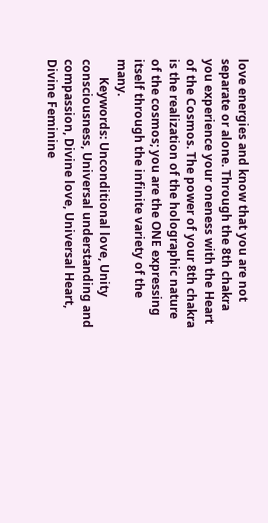love energies and know that you are not separate or alone. Through the 8th chakra you experience your oneness with the Heart of the Cosmos. The power of your 8th chakra is the realization of the holographic nature of the cosmos; you are the ONE expressing itself through the infinite variety of the many.
      Keywords: Unconditional love, Unity consciousness, Universal understanding and compassion, Divine love, Universal Heart, Divine Feminine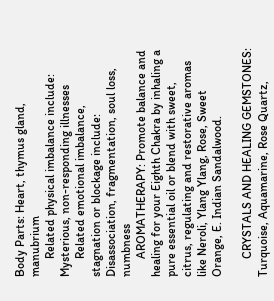Body Parts: Heart, thymus gland, manubrium
      Related physical imbalance include: Mysterious, non-responding illnesses
      Related emotional imbalance, stagnation or blockage include: Disassociation, fragmentation, soul loss, numbness
      AROMATHERAPY: Promote balance and healing for your Eighth Chakra by inhaling a pure essential oil or blend with sweet, citrus, regulating and restorative aromas like Neroli, Ylang Ylang, Rose, Sweet Orange, E. Indian Sandalwood.

      CRYSTALS AND HEALING GEMSTONES: Turquoise, Aquamarine, Rose Quartz,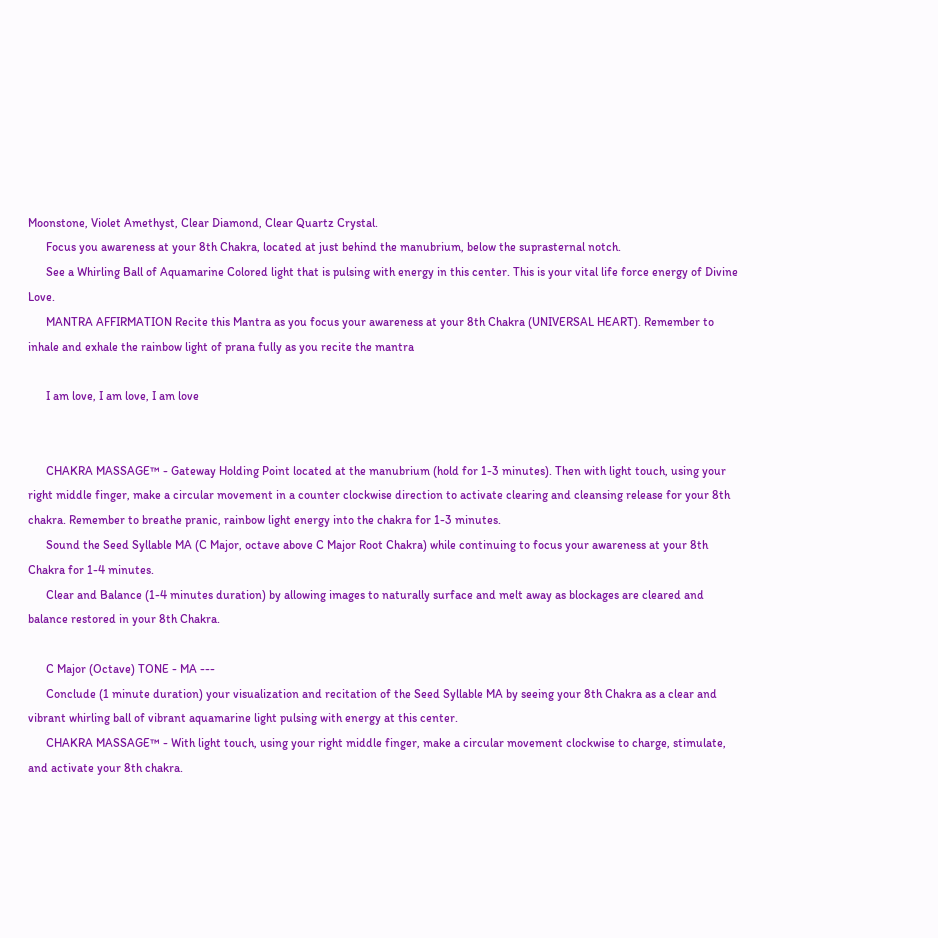Moonstone, Violet Amethyst, Clear Diamond, Clear Quartz Crystal.
      Focus you awareness at your 8th Chakra, located at just behind the manubrium, below the suprasternal notch.
      See a Whirling Ball of Aquamarine Colored light that is pulsing with energy in this center. This is your vital life force energy of Divine Love.
      MANTRA AFFIRMATION Recite this Mantra as you focus your awareness at your 8th Chakra (UNIVERSAL HEART). Remember to inhale and exhale the rainbow light of prana fully as you recite the mantra

      I am love, I am love, I am love


      CHAKRA MASSAGE™ - Gateway Holding Point located at the manubrium (hold for 1-3 minutes). Then with light touch, using your right middle finger, make a circular movement in a counter clockwise direction to activate clearing and cleansing release for your 8th chakra. Remember to breathe pranic, rainbow light energy into the chakra for 1-3 minutes.
      Sound the Seed Syllable MA (C Major, octave above C Major Root Chakra) while continuing to focus your awareness at your 8th Chakra for 1-4 minutes.
      Clear and Balance (1-4 minutes duration) by allowing images to naturally surface and melt away as blockages are cleared and balance restored in your 8th Chakra.

      C Major (Octave) TONE - MA ---
      Conclude (1 minute duration) your visualization and recitation of the Seed Syllable MA by seeing your 8th Chakra as a clear and vibrant whirling ball of vibrant aquamarine light pulsing with energy at this center.
      CHAKRA MASSAGE™ - With light touch, using your right middle finger, make a circular movement clockwise to charge, stimulate, and activate your 8th chakra.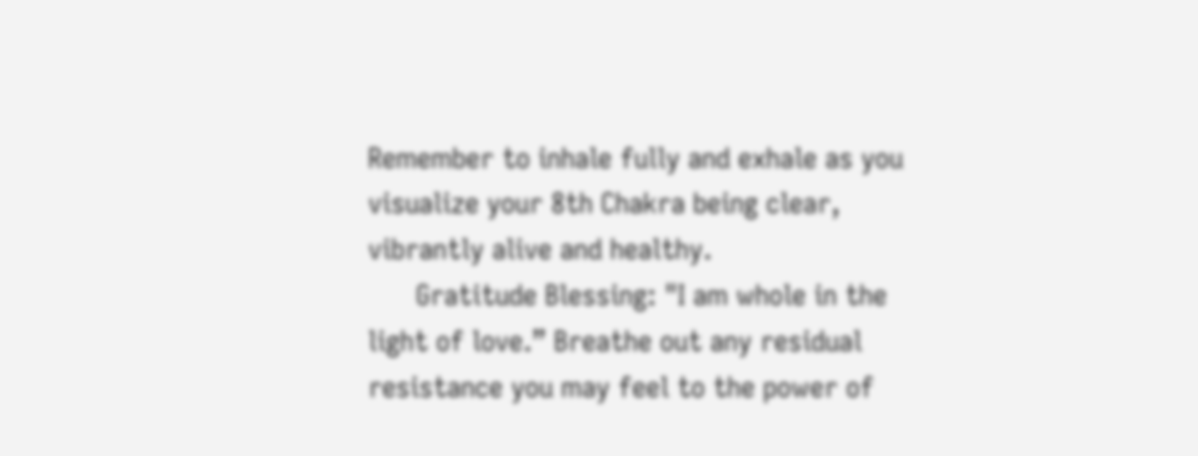Remember to inhale fully and exhale as you visualize your 8th Chakra being clear, vibrantly alive and healthy.
      Gratitude Blessing: "I am whole in the light of love.” Breathe out any residual resistance you may feel to the power of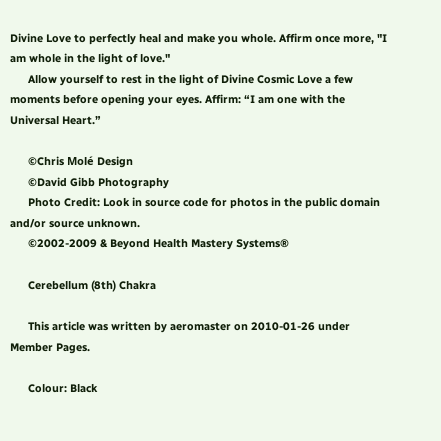Divine Love to perfectly heal and make you whole. Affirm once more, "I am whole in the light of love."
      Allow yourself to rest in the light of Divine Cosmic Love a few moments before opening your eyes. Affirm: “I am one with the Universal Heart.”

      ©Chris Molé Design
      ©David Gibb Photography
      Photo Credit: Look in source code for photos in the public domain and/or source unknown.
      ©2002-2009 & Beyond Health Mastery Systems®

      Cerebellum (8th) Chakra

      This article was written by aeromaster on 2010-01-26 under Member Pages.

      Colour: Black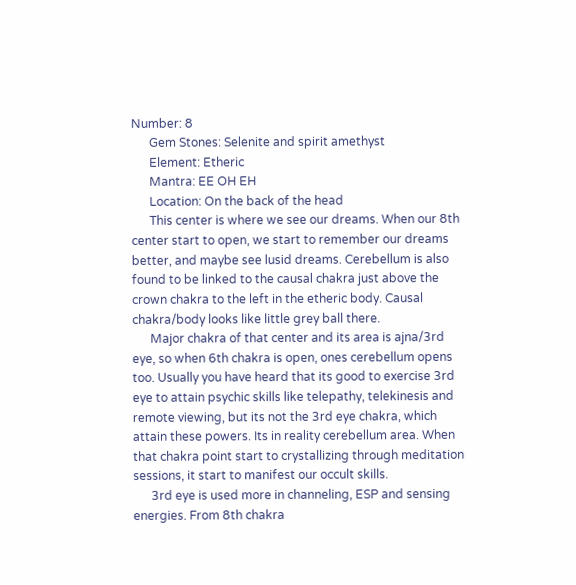Number: 8
      Gem Stones: Selenite and spirit amethyst
      Element: Etheric
      Mantra: EE OH EH
      Location: On the back of the head
      This center is where we see our dreams. When our 8th center start to open, we start to remember our dreams better, and maybe see lusid dreams. Cerebellum is also found to be linked to the causal chakra just above the crown chakra to the left in the etheric body. Causal chakra/body looks like little grey ball there.
      Major chakra of that center and its area is ajna/3rd eye, so when 6th chakra is open, ones cerebellum opens too. Usually you have heard that its good to exercise 3rd eye to attain psychic skills like telepathy, telekinesis and remote viewing, but its not the 3rd eye chakra, which attain these powers. Its in reality cerebellum area. When that chakra point start to crystallizing through meditation sessions, it start to manifest our occult skills.
      3rd eye is used more in channeling, ESP and sensing energies. From 8th chakra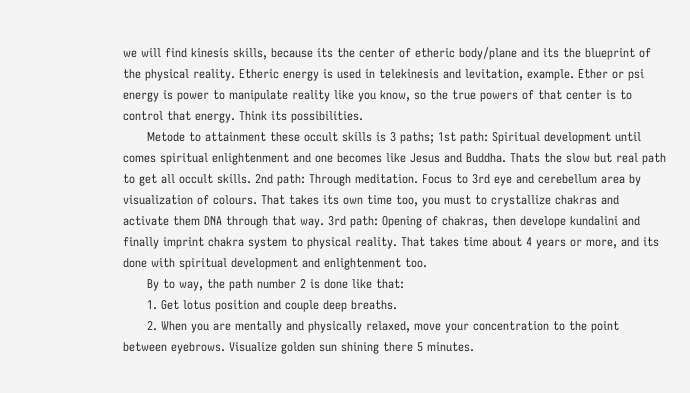we will find kinesis skills, because its the center of etheric body/plane and its the blueprint of the physical reality. Etheric energy is used in telekinesis and levitation, example. Ether or psi energy is power to manipulate reality like you know, so the true powers of that center is to control that energy. Think its possibilities.
      Metode to attainment these occult skills is 3 paths; 1st path: Spiritual development until comes spiritual enlightenment and one becomes like Jesus and Buddha. Thats the slow but real path to get all occult skills. 2nd path: Through meditation. Focus to 3rd eye and cerebellum area by visualization of colours. That takes its own time too, you must to crystallize chakras and activate them DNA through that way. 3rd path: Opening of chakras, then develope kundalini and finally imprint chakra system to physical reality. That takes time about 4 years or more, and its done with spiritual development and enlightenment too.
      By to way, the path number 2 is done like that:
      1. Get lotus position and couple deep breaths.
      2. When you are mentally and physically relaxed, move your concentration to the point between eyebrows. Visualize golden sun shining there 5 minutes.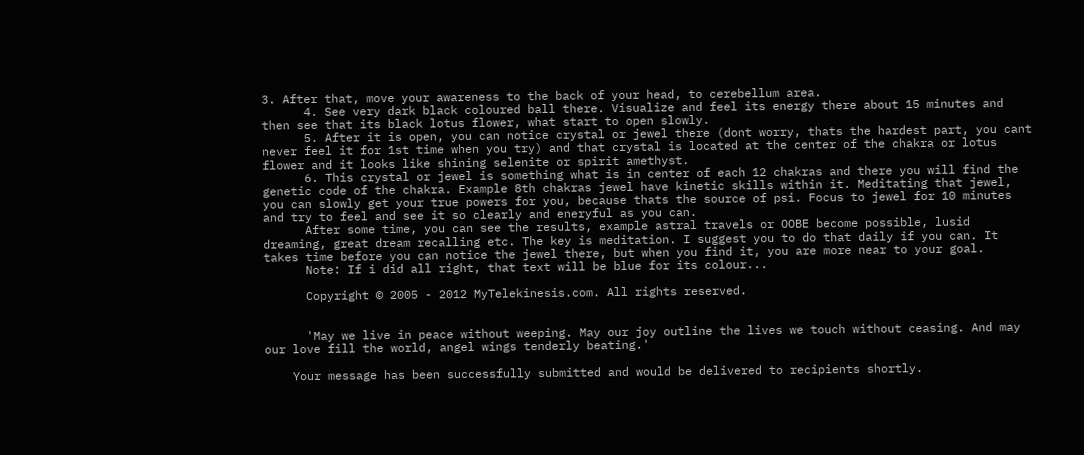3. After that, move your awareness to the back of your head, to cerebellum area.
      4. See very dark black coloured ball there. Visualize and feel its energy there about 15 minutes and then see that its black lotus flower, what start to open slowly.
      5. After it is open, you can notice crystal or jewel there (dont worry, thats the hardest part, you cant never feel it for 1st time when you try) and that crystal is located at the center of the chakra or lotus flower and it looks like shining selenite or spirit amethyst.
      6. This crystal or jewel is something what is in center of each 12 chakras and there you will find the genetic code of the chakra. Example 8th chakras jewel have kinetic skills within it. Meditating that jewel, you can slowly get your true powers for you, because thats the source of psi. Focus to jewel for 10 minutes and try to feel and see it so clearly and eneryful as you can.
      After some time, you can see the results, example astral travels or OOBE become possible, lusid dreaming, great dream recalling etc. The key is meditation. I suggest you to do that daily if you can. It takes time before you can notice the jewel there, but when you find it, you are more near to your goal.
      Note: If i did all right, that text will be blue for its colour...

      Copyright © 2005 - 2012 MyTelekinesis.com. All rights reserved.


      'May we live in peace without weeping. May our joy outline the lives we touch without ceasing. And may our love fill the world, angel wings tenderly beating.'

    Your message has been successfully submitted and would be delivered to recipients shortly.